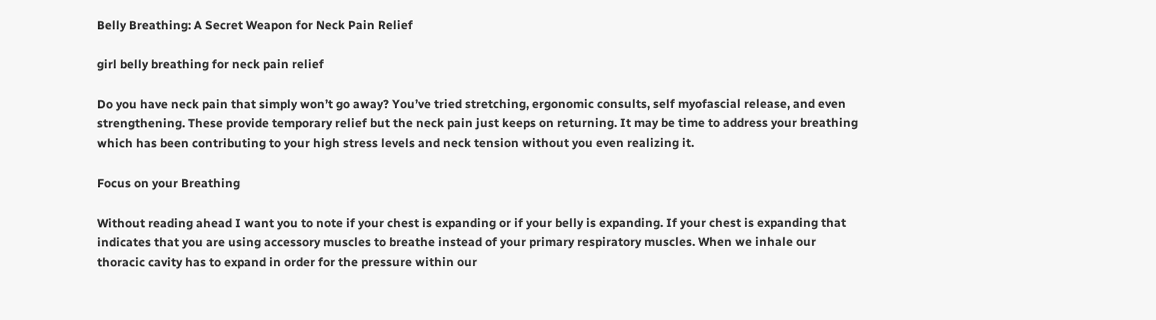Belly Breathing: A Secret Weapon for Neck Pain Relief

girl belly breathing for neck pain relief

Do you have neck pain that simply won’t go away? You’ve tried stretching, ergonomic consults, self myofascial release, and even strengthening. These provide temporary relief but the neck pain just keeps on returning. It may be time to address your breathing which has been contributing to your high stress levels and neck tension without you even realizing it.

Focus on your Breathing

Without reading ahead I want you to note if your chest is expanding or if your belly is expanding. If your chest is expanding that indicates that you are using accessory muscles to breathe instead of your primary respiratory muscles. When we inhale our thoracic cavity has to expand in order for the pressure within our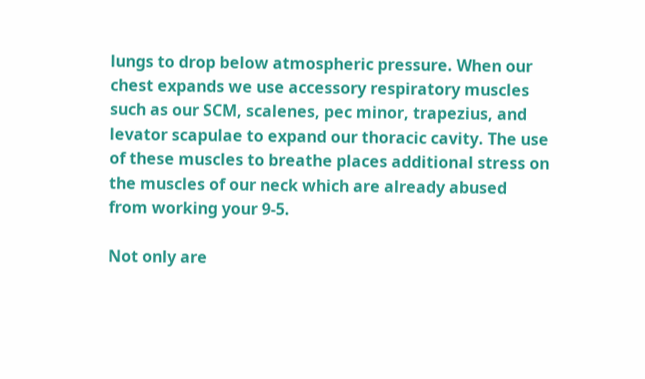lungs to drop below atmospheric pressure. When our chest expands we use accessory respiratory muscles such as our SCM, scalenes, pec minor, trapezius, and levator scapulae to expand our thoracic cavity. The use of these muscles to breathe places additional stress on the muscles of our neck which are already abused from working your 9-5.

Not only are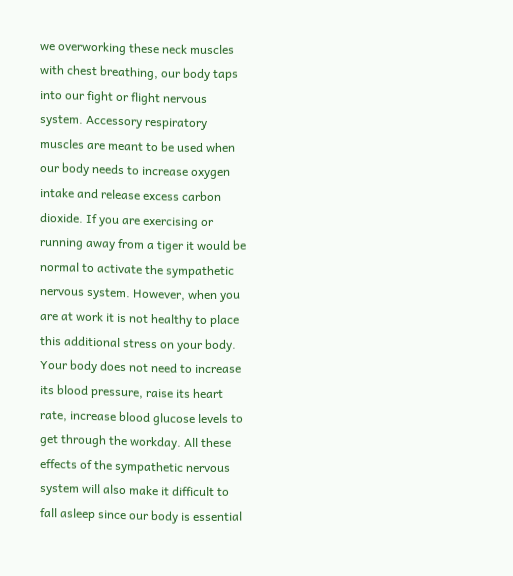we overworking these neck muscles with chest breathing, our body taps into our fight or flight nervous system. Accessory respiratory muscles are meant to be used when our body needs to increase oxygen intake and release excess carbon dioxide. If you are exercising or running away from a tiger it would be normal to activate the sympathetic nervous system. However, when you are at work it is not healthy to place this additional stress on your body.  Your body does not need to increase its blood pressure, raise its heart rate, increase blood glucose levels to get through the workday. All these effects of the sympathetic nervous system will also make it difficult to fall asleep since our body is essential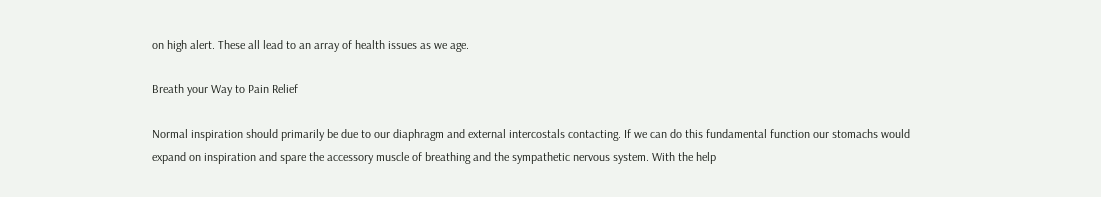on high alert. These all lead to an array of health issues as we age.

Breath your Way to Pain Relief

Normal inspiration should primarily be due to our diaphragm and external intercostals contacting. If we can do this fundamental function our stomachs would expand on inspiration and spare the accessory muscle of breathing and the sympathetic nervous system. With the help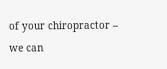of your chiropractor – we can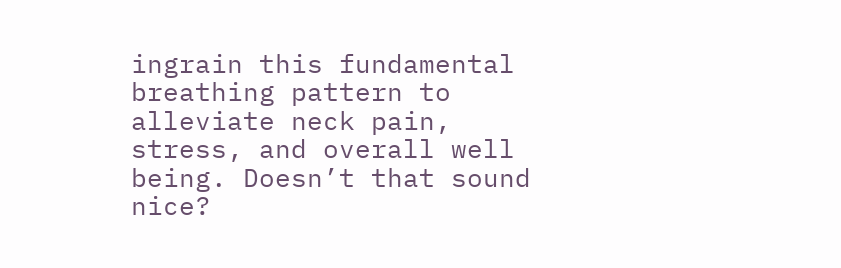ingrain this fundamental breathing pattern to alleviate neck pain, stress, and overall well being. Doesn’t that sound nice?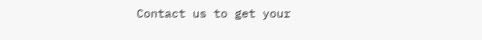Contact us to get your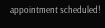appointment scheduled!